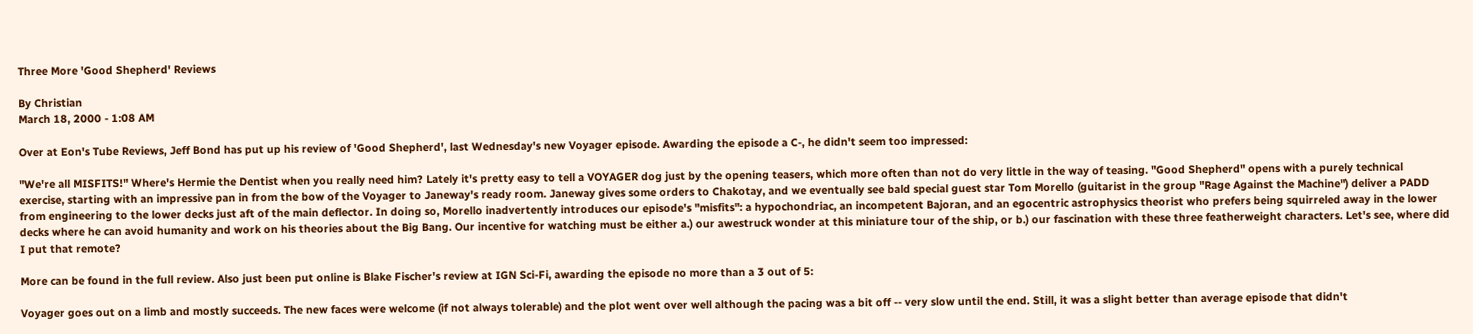Three More 'Good Shepherd' Reviews

By Christian
March 18, 2000 - 1:08 AM

Over at Eon's Tube Reviews, Jeff Bond has put up his review of 'Good Shepherd', last Wednesday's new Voyager episode. Awarding the episode a C-, he didn't seem too impressed:

"We're all MISFITS!" Where's Hermie the Dentist when you really need him? Lately it's pretty easy to tell a VOYAGER dog just by the opening teasers, which more often than not do very little in the way of teasing. "Good Shepherd" opens with a purely technical exercise, starting with an impressive pan in from the bow of the Voyager to Janeway's ready room. Janeway gives some orders to Chakotay, and we eventually see bald special guest star Tom Morello (guitarist in the group "Rage Against the Machine") deliver a PADD from engineering to the lower decks just aft of the main deflector. In doing so, Morello inadvertently introduces our episode's "misfits": a hypochondriac, an incompetent Bajoran, and an egocentric astrophysics theorist who prefers being squirreled away in the lower decks where he can avoid humanity and work on his theories about the Big Bang. Our incentive for watching must be either a.) our awestruck wonder at this miniature tour of the ship, or b.) our fascination with these three featherweight characters. Let's see, where did I put that remote?

More can be found in the full review. Also just been put online is Blake Fischer's review at IGN Sci-Fi, awarding the episode no more than a 3 out of 5:

Voyager goes out on a limb and mostly succeeds. The new faces were welcome (if not always tolerable) and the plot went over well although the pacing was a bit off -- very slow until the end. Still, it was a slight better than average episode that didn't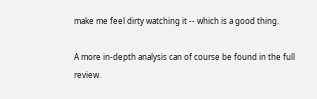make me feel dirty watching it -- which is a good thing.

A more in-depth analysis can of course be found in the full review.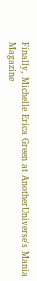Finally, Michelle Erica Green at AnotherUniverse's Mania Magazine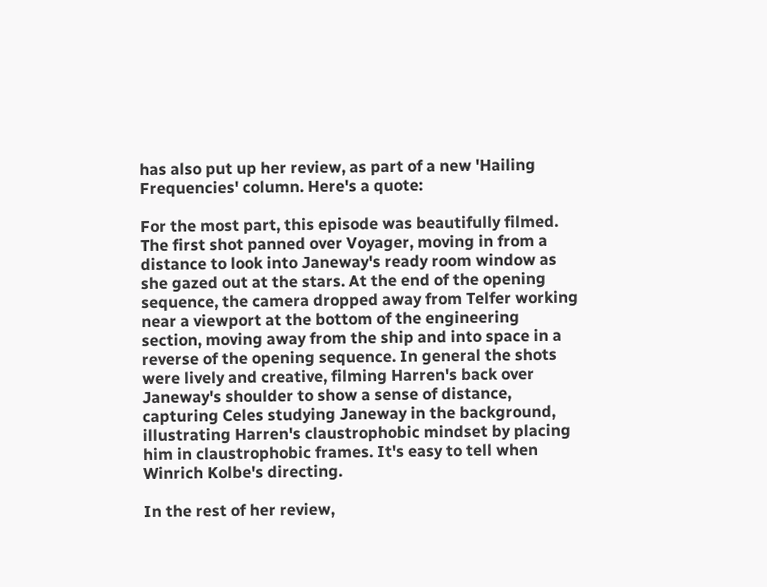has also put up her review, as part of a new 'Hailing Frequencies' column. Here's a quote:

For the most part, this episode was beautifully filmed. The first shot panned over Voyager, moving in from a distance to look into Janeway's ready room window as she gazed out at the stars. At the end of the opening sequence, the camera dropped away from Telfer working near a viewport at the bottom of the engineering section, moving away from the ship and into space in a reverse of the opening sequence. In general the shots were lively and creative, filming Harren's back over Janeway's shoulder to show a sense of distance, capturing Celes studying Janeway in the background, illustrating Harren's claustrophobic mindset by placing him in claustrophobic frames. It's easy to tell when Winrich Kolbe's directing.

In the rest of her review,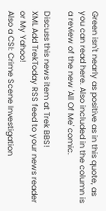Green isn't nearly as positive as in this quote, as you can read here. Also included in the column is a review of the new 'All Of Me' comic.

Discuss this news item at Trek BBS!
XML Add TrekToday RSS feed to your news reader or My Yahoo!
Also a CSI: Crime Scene Investigation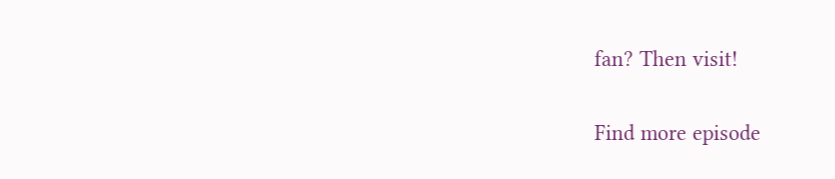fan? Then visit!

Find more episode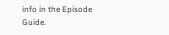info in the Episode Guide.